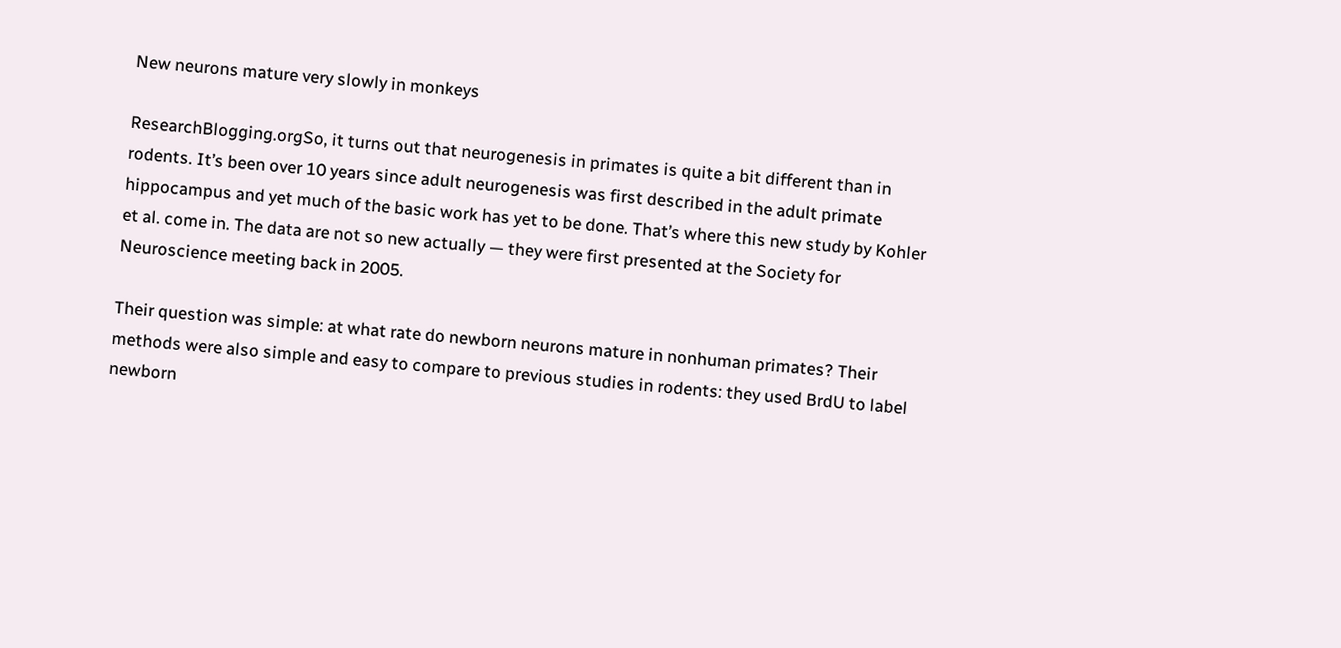New neurons mature very slowly in monkeys

ResearchBlogging.orgSo, it turns out that neurogenesis in primates is quite a bit different than in rodents. It’s been over 10 years since adult neurogenesis was first described in the adult primate hippocampus and yet much of the basic work has yet to be done. That’s where this new study by Kohler et al. come in. The data are not so new actually — they were first presented at the Society for Neuroscience meeting back in 2005.

Their question was simple: at what rate do newborn neurons mature in nonhuman primates? Their methods were also simple and easy to compare to previous studies in rodents: they used BrdU to label newborn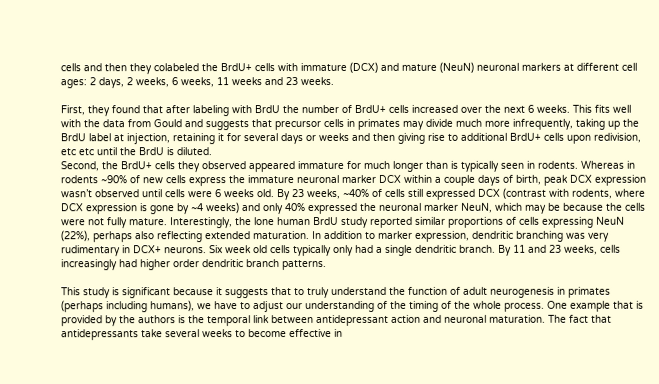cells and then they colabeled the BrdU+ cells with immature (DCX) and mature (NeuN) neuronal markers at different cell ages: 2 days, 2 weeks, 6 weeks, 11 weeks and 23 weeks.

First, they found that after labeling with BrdU the number of BrdU+ cells increased over the next 6 weeks. This fits well with the data from Gould and suggests that precursor cells in primates may divide much more infrequently, taking up the BrdU label at injection, retaining it for several days or weeks and then giving rise to additional BrdU+ cells upon redivision, etc etc until the BrdU is diluted.
Second, the BrdU+ cells they observed appeared immature for much longer than is typically seen in rodents. Whereas in rodents ~90% of new cells express the immature neuronal marker DCX within a couple days of birth, peak DCX expression wasn’t observed until cells were 6 weeks old. By 23 weeks, ~40% of cells still expressed DCX (contrast with rodents, where DCX expression is gone by ~4 weeks) and only 40% expressed the neuronal marker NeuN, which may be because the cells were not fully mature. Interestingly, the lone human BrdU study reported similar proportions of cells expressing NeuN (22%), perhaps also reflecting extended maturation. In addition to marker expression, dendritic branching was very rudimentary in DCX+ neurons. Six week old cells typically only had a single dendritic branch. By 11 and 23 weeks, cells increasingly had higher order dendritic branch patterns.

This study is significant because it suggests that to truly understand the function of adult neurogenesis in primates (perhaps including humans), we have to adjust our understanding of the timing of the whole process. One example that is provided by the authors is the temporal link between antidepressant action and neuronal maturation. The fact that antidepressants take several weeks to become effective in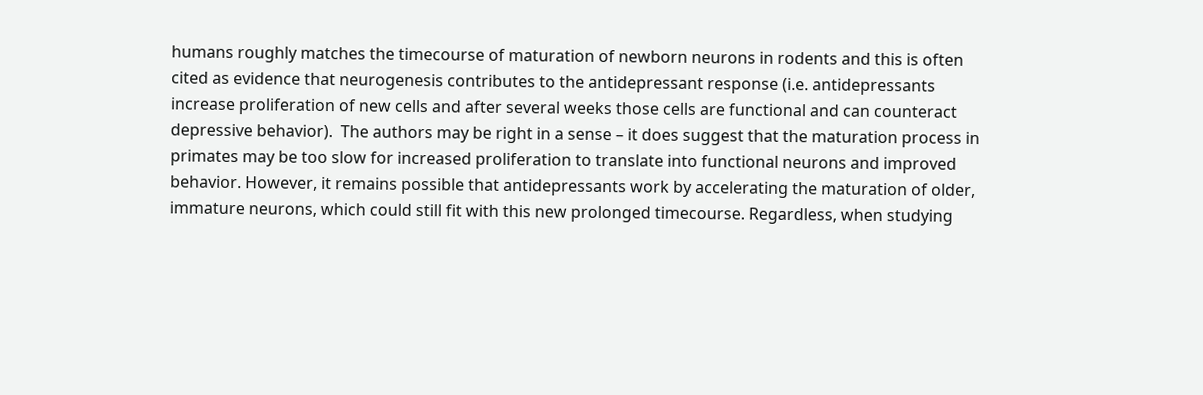humans roughly matches the timecourse of maturation of newborn neurons in rodents and this is often cited as evidence that neurogenesis contributes to the antidepressant response (i.e. antidepressants increase proliferation of new cells and after several weeks those cells are functional and can counteract depressive behavior).  The authors may be right in a sense – it does suggest that the maturation process in primates may be too slow for increased proliferation to translate into functional neurons and improved behavior. However, it remains possible that antidepressants work by accelerating the maturation of older, immature neurons, which could still fit with this new prolonged timecourse. Regardless, when studying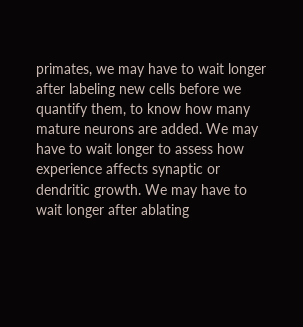primates, we may have to wait longer after labeling new cells before we quantify them, to know how many mature neurons are added. We may have to wait longer to assess how experience affects synaptic or dendritic growth. We may have to wait longer after ablating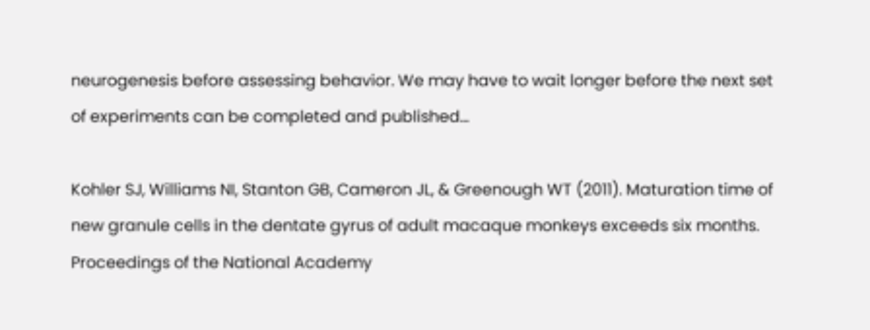neurogenesis before assessing behavior. We may have to wait longer before the next set of experiments can be completed and published…

Kohler SJ, Williams NI, Stanton GB, Cameron JL, & Greenough WT (2011). Maturation time of new granule cells in the dentate gyrus of adult macaque monkeys exceeds six months. Proceedings of the National Academy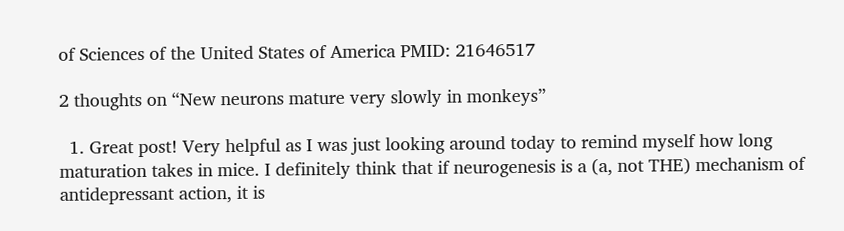of Sciences of the United States of America PMID: 21646517

2 thoughts on “New neurons mature very slowly in monkeys”

  1. Great post! Very helpful as I was just looking around today to remind myself how long maturation takes in mice. I definitely think that if neurogenesis is a (a, not THE) mechanism of antidepressant action, it is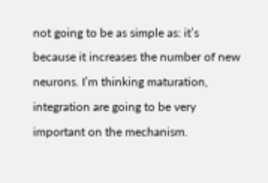not going to be as simple as: it’s because it increases the number of new neurons. I’m thinking maturation, integration are going to be very important on the mechanism.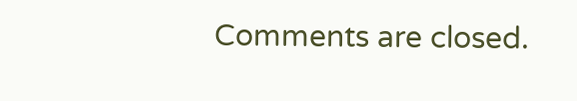Comments are closed.